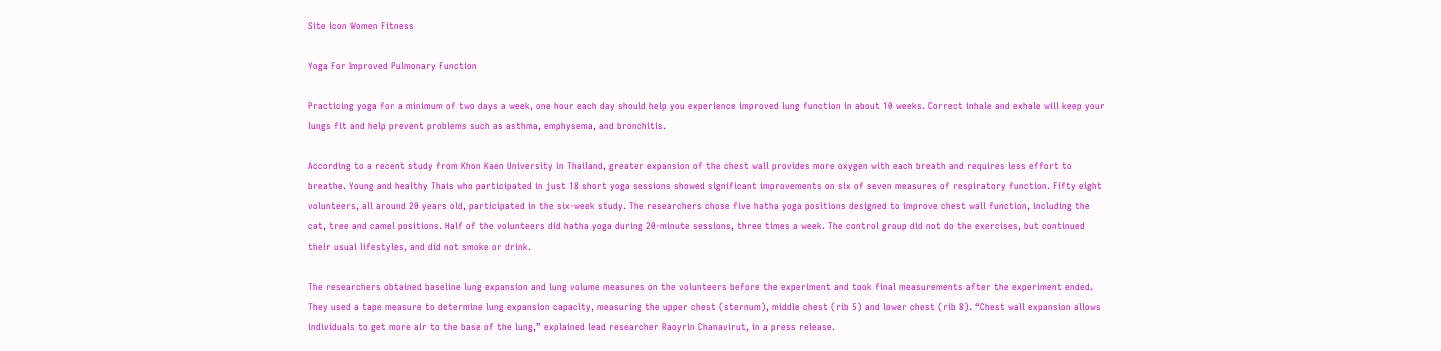Site icon Women Fitness

Yoga For Improved Pulmonary Function

Practicing yoga for a minimum of two days a week, one hour each day should help you experience improved lung function in about 10 weeks. Correct inhale and exhale will keep your lungs fit and help prevent problems such as asthma, emphysema, and bronchitis.

According to a recent study from Khon Kaen University in Thailand, greater expansion of the chest wall provides more oxygen with each breath and requires less effort to breathe. Young and healthy Thais who participated in just 18 short yoga sessions showed significant improvements on six of seven measures of respiratory function. Fifty eight volunteers, all around 20 years old, participated in the six-week study. The researchers chose five hatha yoga positions designed to improve chest wall function, including the cat, tree and camel positions. Half of the volunteers did hatha yoga during 20-minute sessions, three times a week. The control group did not do the exercises, but continued their usual lifestyles, and did not smoke or drink.

The researchers obtained baseline lung expansion and lung volume measures on the volunteers before the experiment and took final measurements after the experiment ended. They used a tape measure to determine lung expansion capacity, measuring the upper chest (sternum), middle chest (rib 5) and lower chest (rib 8). “Chest wall expansion allows individuals to get more air to the base of the lung,” explained lead researcher Raoyrin Chanavirut, in a press release.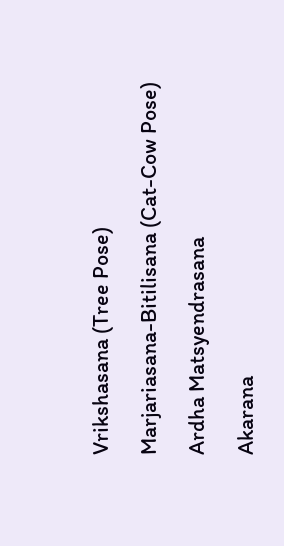Vrikshasana (Tree Pose)

Marjariasana-Bitilisana (Cat-Cow Pose)

Ardha Matsyendrasana

Akarana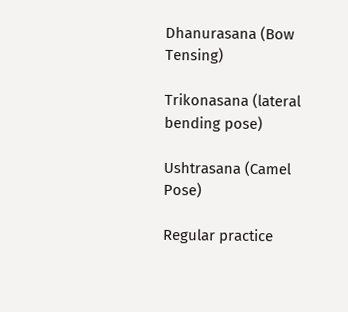Dhanurasana (Bow Tensing)

Trikonasana (lateral bending pose)

Ushtrasana (Camel Pose)

Regular practice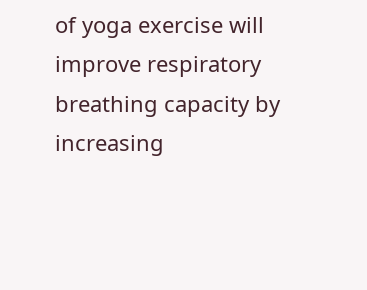of yoga exercise will improve respiratory breathing capacity by increasing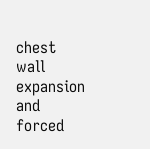chest wall expansion and forced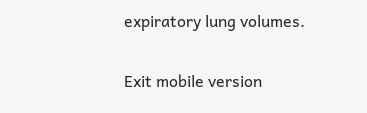expiratory lung volumes.

Exit mobile version